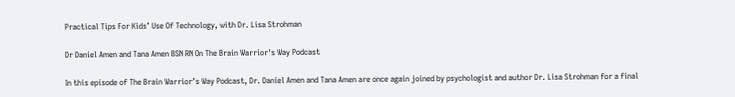Practical Tips For Kids’ Use Of Technology, with Dr. Lisa Strohman

Dr Daniel Amen and Tana Amen BSN RN On The Brain Warrior's Way Podcast

In this episode of The Brain Warrior’s Way Podcast, Dr. Daniel Amen and Tana Amen are once again joined by psychologist and author Dr. Lisa Strohman for a final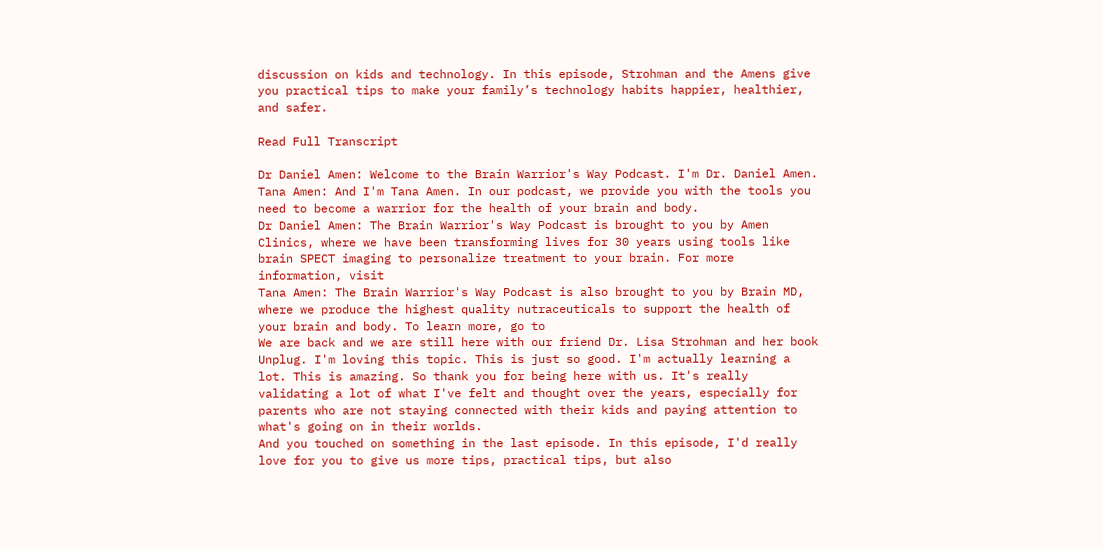discussion on kids and technology. In this episode, Strohman and the Amens give you practical tips to make your family’s technology habits happier, healthier, and safer.

Read Full Transcript

Dr Daniel Amen: Welcome to the Brain Warrior's Way Podcast. I'm Dr. Daniel Amen.
Tana Amen: And I'm Tana Amen. In our podcast, we provide you with the tools you need to become a warrior for the health of your brain and body.
Dr Daniel Amen: The Brain Warrior's Way Podcast is brought to you by Amen Clinics, where we have been transforming lives for 30 years using tools like brain SPECT imaging to personalize treatment to your brain. For more information, visit
Tana Amen: The Brain Warrior's Way Podcast is also brought to you by Brain MD, where we produce the highest quality nutraceuticals to support the health of your brain and body. To learn more, go to
We are back and we are still here with our friend Dr. Lisa Strohman and her book Unplug. I'm loving this topic. This is just so good. I'm actually learning a lot. This is amazing. So thank you for being here with us. It's really validating a lot of what I've felt and thought over the years, especially for parents who are not staying connected with their kids and paying attention to what's going on in their worlds.
And you touched on something in the last episode. In this episode, I'd really love for you to give us more tips, practical tips, but also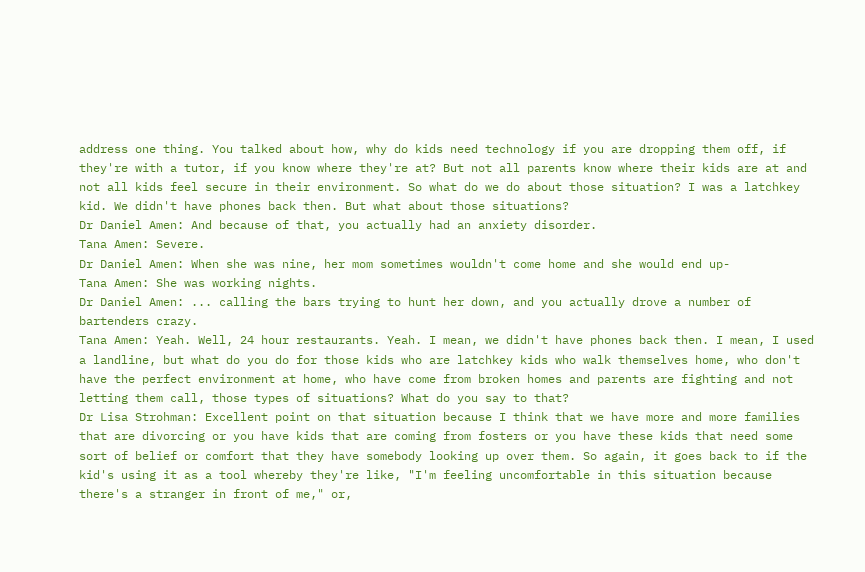address one thing. You talked about how, why do kids need technology if you are dropping them off, if they're with a tutor, if you know where they're at? But not all parents know where their kids are at and not all kids feel secure in their environment. So what do we do about those situation? I was a latchkey kid. We didn't have phones back then. But what about those situations?
Dr Daniel Amen: And because of that, you actually had an anxiety disorder.
Tana Amen: Severe.
Dr Daniel Amen: When she was nine, her mom sometimes wouldn't come home and she would end up-
Tana Amen: She was working nights.
Dr Daniel Amen: ... calling the bars trying to hunt her down, and you actually drove a number of bartenders crazy.
Tana Amen: Yeah. Well, 24 hour restaurants. Yeah. I mean, we didn't have phones back then. I mean, I used a landline, but what do you do for those kids who are latchkey kids who walk themselves home, who don't have the perfect environment at home, who have come from broken homes and parents are fighting and not letting them call, those types of situations? What do you say to that?
Dr Lisa Strohman: Excellent point on that situation because I think that we have more and more families that are divorcing or you have kids that are coming from fosters or you have these kids that need some sort of belief or comfort that they have somebody looking up over them. So again, it goes back to if the kid's using it as a tool whereby they're like, "I'm feeling uncomfortable in this situation because there's a stranger in front of me," or,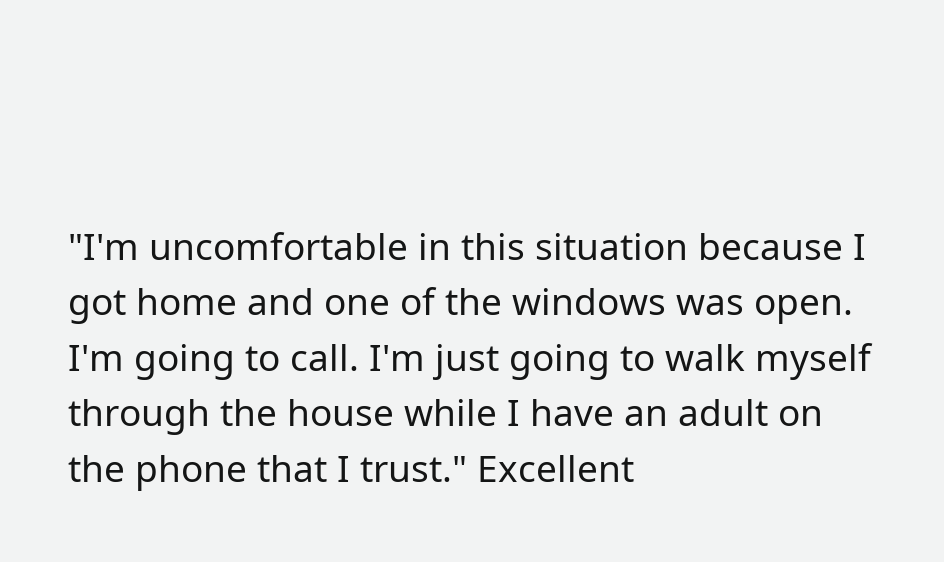"I'm uncomfortable in this situation because I got home and one of the windows was open. I'm going to call. I'm just going to walk myself through the house while I have an adult on the phone that I trust." Excellent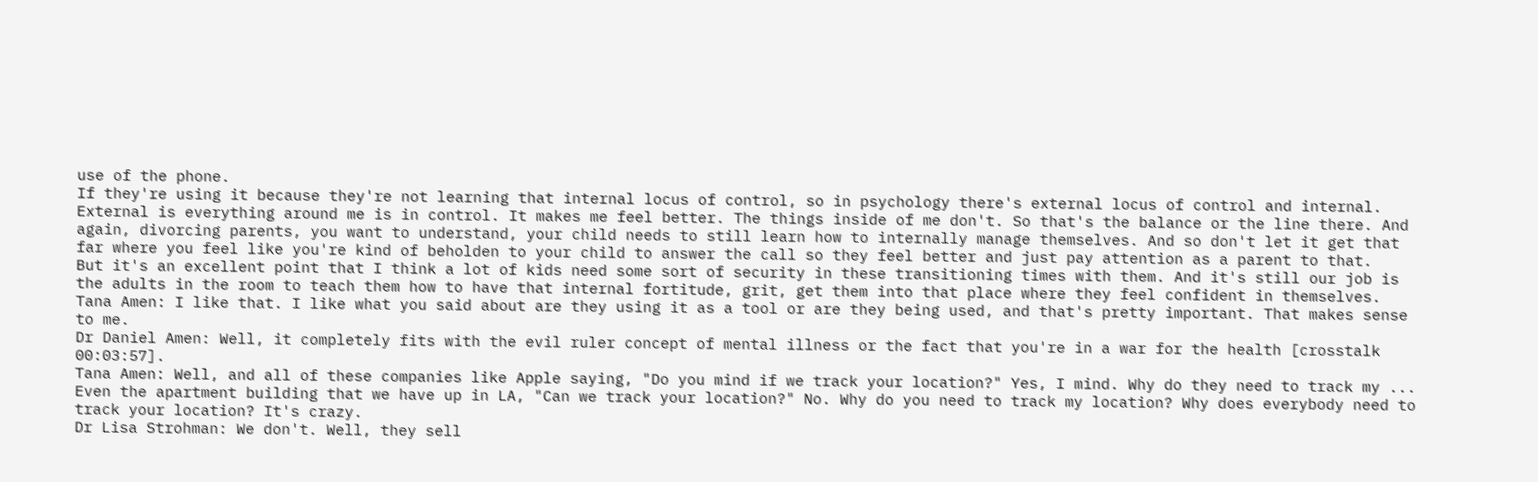use of the phone.
If they're using it because they're not learning that internal locus of control, so in psychology there's external locus of control and internal. External is everything around me is in control. It makes me feel better. The things inside of me don't. So that's the balance or the line there. And again, divorcing parents, you want to understand, your child needs to still learn how to internally manage themselves. And so don't let it get that far where you feel like you're kind of beholden to your child to answer the call so they feel better and just pay attention as a parent to that.
But it's an excellent point that I think a lot of kids need some sort of security in these transitioning times with them. And it's still our job is the adults in the room to teach them how to have that internal fortitude, grit, get them into that place where they feel confident in themselves.
Tana Amen: I like that. I like what you said about are they using it as a tool or are they being used, and that's pretty important. That makes sense to me.
Dr Daniel Amen: Well, it completely fits with the evil ruler concept of mental illness or the fact that you're in a war for the health [crosstalk 00:03:57].
Tana Amen: Well, and all of these companies like Apple saying, "Do you mind if we track your location?" Yes, I mind. Why do they need to track my ... Even the apartment building that we have up in LA, "Can we track your location?" No. Why do you need to track my location? Why does everybody need to track your location? It's crazy.
Dr Lisa Strohman: We don't. Well, they sell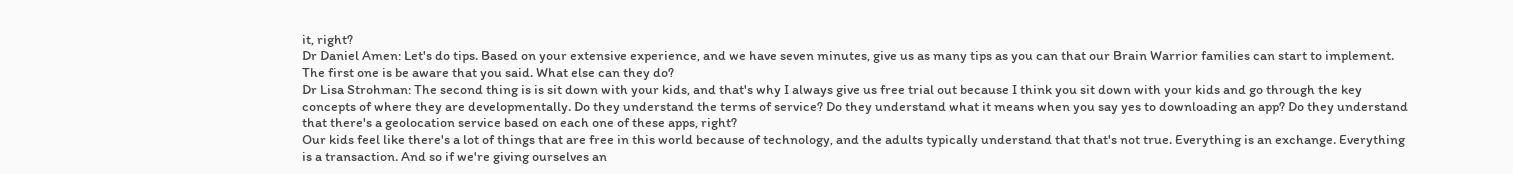it, right?
Dr Daniel Amen: Let's do tips. Based on your extensive experience, and we have seven minutes, give us as many tips as you can that our Brain Warrior families can start to implement. The first one is be aware that you said. What else can they do?
Dr Lisa Strohman: The second thing is is sit down with your kids, and that's why I always give us free trial out because I think you sit down with your kids and go through the key concepts of where they are developmentally. Do they understand the terms of service? Do they understand what it means when you say yes to downloading an app? Do they understand that there's a geolocation service based on each one of these apps, right?
Our kids feel like there's a lot of things that are free in this world because of technology, and the adults typically understand that that's not true. Everything is an exchange. Everything is a transaction. And so if we're giving ourselves an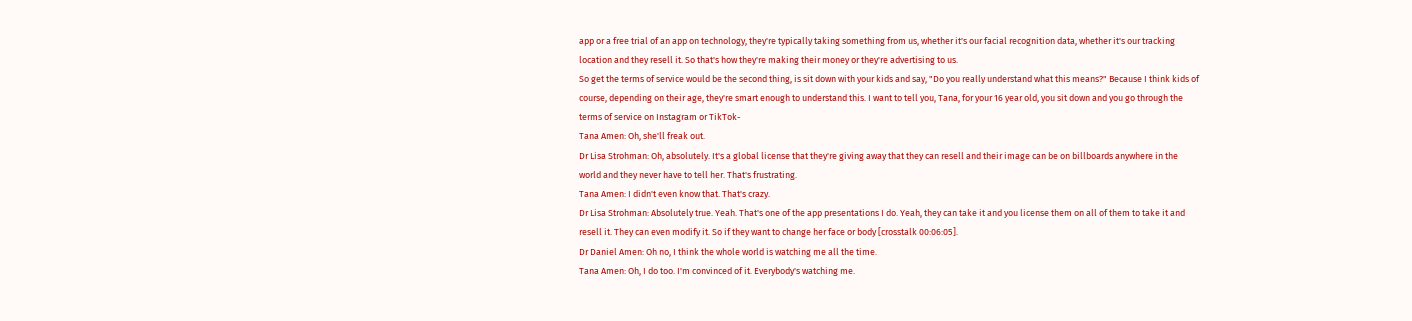app or a free trial of an app on technology, they're typically taking something from us, whether it's our facial recognition data, whether it's our tracking location and they resell it. So that's how they're making their money or they're advertising to us.
So get the terms of service would be the second thing, is sit down with your kids and say, "Do you really understand what this means?" Because I think kids of course, depending on their age, they're smart enough to understand this. I want to tell you, Tana, for your 16 year old, you sit down and you go through the terms of service on Instagram or TikTok-
Tana Amen: Oh, she'll freak out.
Dr Lisa Strohman: Oh, absolutely. It's a global license that they're giving away that they can resell and their image can be on billboards anywhere in the world and they never have to tell her. That's frustrating.
Tana Amen: I didn't even know that. That's crazy.
Dr Lisa Strohman: Absolutely true. Yeah. That's one of the app presentations I do. Yeah, they can take it and you license them on all of them to take it and resell it. They can even modify it. So if they want to change her face or body [crosstalk 00:06:05].
Dr Daniel Amen: Oh no, I think the whole world is watching me all the time.
Tana Amen: Oh, I do too. I'm convinced of it. Everybody's watching me.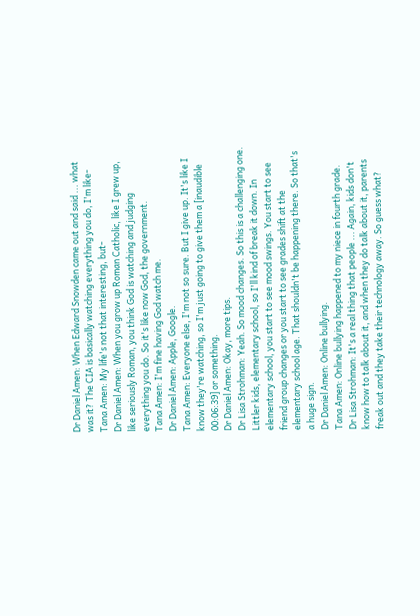Dr Daniel Amen: When Edward Snowden came out and said ... what was it? The CIA is basically watching everything you do, I'm like-
Tana Amen: My life's not that interesting, but-
Dr Daniel Amen: When you grow up Roman Catholic, like I grew up, like seriously Roman, you think God is watching and judging everything you do. So it's like now God, the government.
Tana Amen: I'm fine having God watch me.
Dr Daniel Amen: Apple, Google.
Tana Amen: Everyone else, I'm not so sure. But I give up. It's like I know they're watching, so I'm just going to give them a [inaudible 00:06:39] or something.
Dr Daniel Amen: Okay, more tips.
Dr Lisa Strohman: Yeah. So mood changes. So this is a challenging one. Littler kids, elementary school, so I'll kind of break it down. In elementary school, you start to see mood swings. You start to see friend group changes or you start to see grades shift at the elementary school age. That shouldn't be happening there. So that's a huge sign.
Dr Daniel Amen: Online bullying.
Tana Amen: Online bullying happened to my niece in fourth grade.
Dr Lisa Strohman: It's a real thing that people ... Again, kids don't know how to talk about it, and when they do talk about it, parents freak out and they take their technology away. So guess what?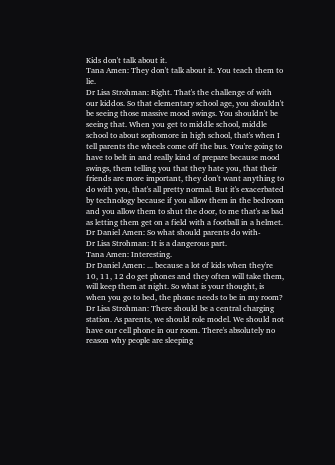Kids don't talk about it.
Tana Amen: They don't talk about it. You teach them to lie.
Dr Lisa Strohman: Right. That's the challenge of with our kiddos. So that elementary school age, you shouldn't be seeing those massive mood swings. You shouldn't be seeing that. When you get to middle school, middle school to about sophomore in high school, that's when I tell parents the wheels come off the bus. You're going to have to belt in and really kind of prepare because mood swings, them telling you that they hate you, that their friends are more important, they don't want anything to do with you, that's all pretty normal. But it's exacerbated by technology because if you allow them in the bedroom and you allow them to shut the door, to me that's as bad as letting them get on a field with a football in a helmet.
Dr Daniel Amen: So what should parents do with-
Dr Lisa Strohman: It is a dangerous part.
Tana Amen: Interesting.
Dr Daniel Amen: ... because a lot of kids when they're 10, 11, 12 do get phones and they often will take them, will keep them at night. So what is your thought, is when you go to bed, the phone needs to be in my room?
Dr Lisa Strohman: There should be a central charging station. As parents, we should role model. We should not have our cell phone in our room. There's absolutely no reason why people are sleeping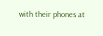with their phones at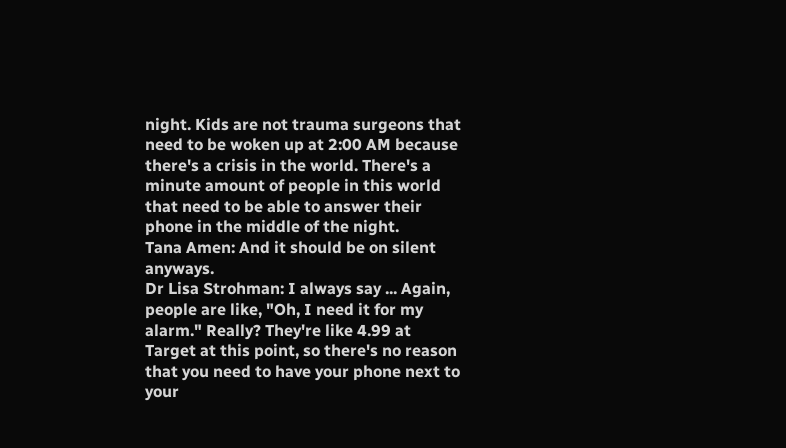night. Kids are not trauma surgeons that need to be woken up at 2:00 AM because there's a crisis in the world. There's a minute amount of people in this world that need to be able to answer their phone in the middle of the night.
Tana Amen: And it should be on silent anyways.
Dr Lisa Strohman: I always say ... Again, people are like, "Oh, I need it for my alarm." Really? They're like 4.99 at Target at this point, so there's no reason that you need to have your phone next to your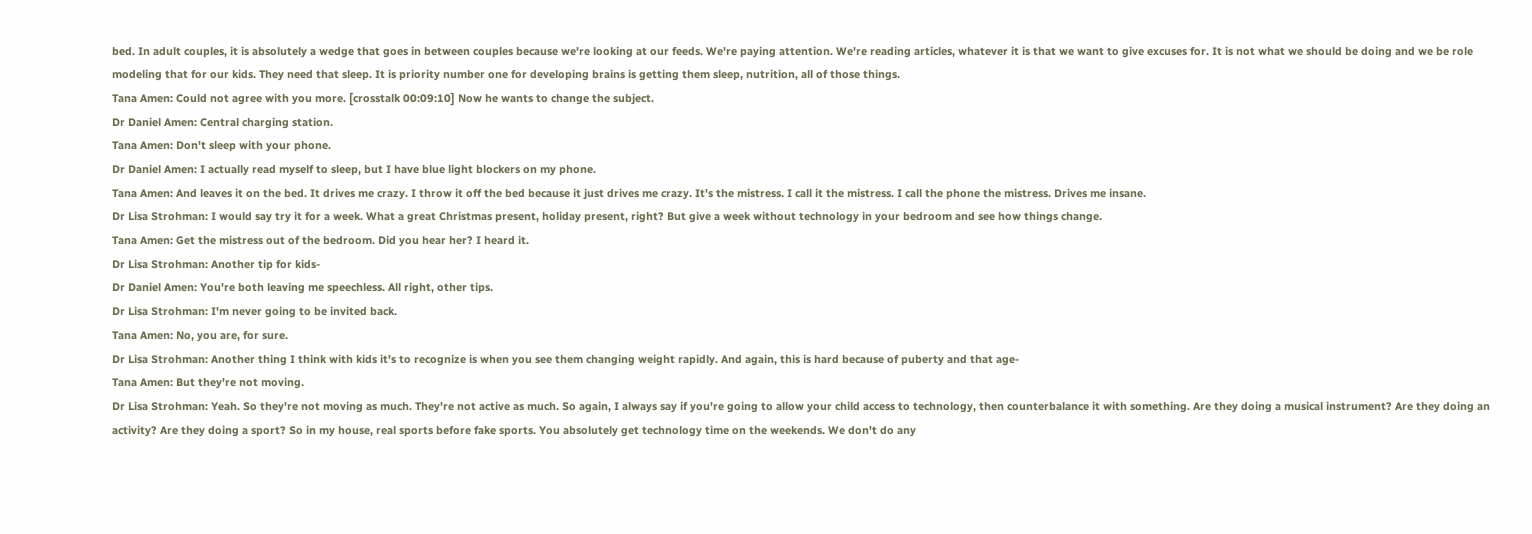bed. In adult couples, it is absolutely a wedge that goes in between couples because we're looking at our feeds. We're paying attention. We're reading articles, whatever it is that we want to give excuses for. It is not what we should be doing and we be role modeling that for our kids. They need that sleep. It is priority number one for developing brains is getting them sleep, nutrition, all of those things.
Tana Amen: Could not agree with you more. [crosstalk 00:09:10] Now he wants to change the subject.
Dr Daniel Amen: Central charging station.
Tana Amen: Don't sleep with your phone.
Dr Daniel Amen: I actually read myself to sleep, but I have blue light blockers on my phone.
Tana Amen: And leaves it on the bed. It drives me crazy. I throw it off the bed because it just drives me crazy. It's the mistress. I call it the mistress. I call the phone the mistress. Drives me insane.
Dr Lisa Strohman: I would say try it for a week. What a great Christmas present, holiday present, right? But give a week without technology in your bedroom and see how things change.
Tana Amen: Get the mistress out of the bedroom. Did you hear her? I heard it.
Dr Lisa Strohman: Another tip for kids-
Dr Daniel Amen: You're both leaving me speechless. All right, other tips.
Dr Lisa Strohman: I'm never going to be invited back.
Tana Amen: No, you are, for sure.
Dr Lisa Strohman: Another thing I think with kids it's to recognize is when you see them changing weight rapidly. And again, this is hard because of puberty and that age-
Tana Amen: But they're not moving.
Dr Lisa Strohman: Yeah. So they're not moving as much. They're not active as much. So again, I always say if you're going to allow your child access to technology, then counterbalance it with something. Are they doing a musical instrument? Are they doing an activity? Are they doing a sport? So in my house, real sports before fake sports. You absolutely get technology time on the weekends. We don't do any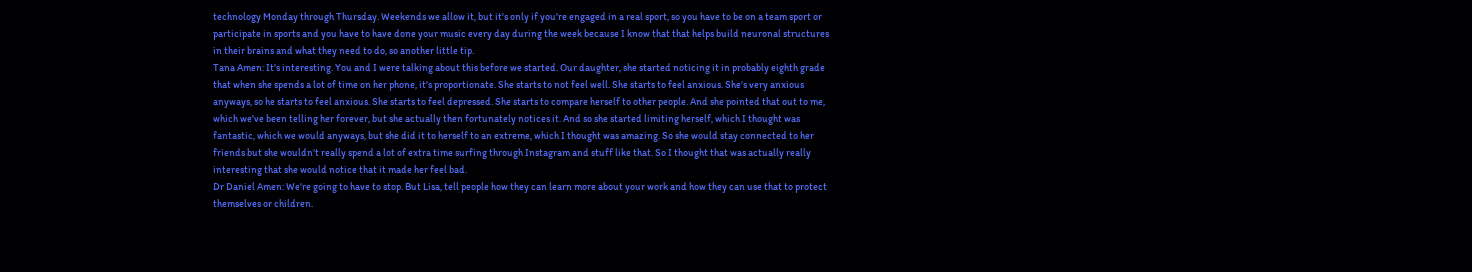technology Monday through Thursday. Weekends we allow it, but it's only if you're engaged in a real sport, so you have to be on a team sport or participate in sports and you have to have done your music every day during the week because I know that that helps build neuronal structures in their brains and what they need to do, so another little tip.
Tana Amen: It's interesting. You and I were talking about this before we started. Our daughter, she started noticing it in probably eighth grade that when she spends a lot of time on her phone, it's proportionate. She starts to not feel well. She starts to feel anxious. She's very anxious anyways, so he starts to feel anxious. She starts to feel depressed. She starts to compare herself to other people. And she pointed that out to me, which we've been telling her forever, but she actually then fortunately notices it. And so she started limiting herself, which I thought was fantastic, which we would anyways, but she did it to herself to an extreme, which I thought was amazing. So she would stay connected to her friends but she wouldn't really spend a lot of extra time surfing through Instagram and stuff like that. So I thought that was actually really interesting that she would notice that it made her feel bad.
Dr Daniel Amen: We're going to have to stop. But Lisa, tell people how they can learn more about your work and how they can use that to protect themselves or children.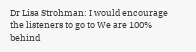Dr Lisa Strohman: I would encourage the listeners to go to We are 100% behind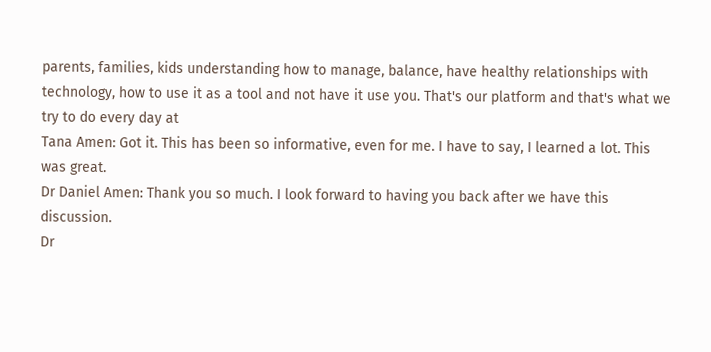parents, families, kids understanding how to manage, balance, have healthy relationships with technology, how to use it as a tool and not have it use you. That's our platform and that's what we try to do every day at
Tana Amen: Got it. This has been so informative, even for me. I have to say, I learned a lot. This was great.
Dr Daniel Amen: Thank you so much. I look forward to having you back after we have this discussion.
Dr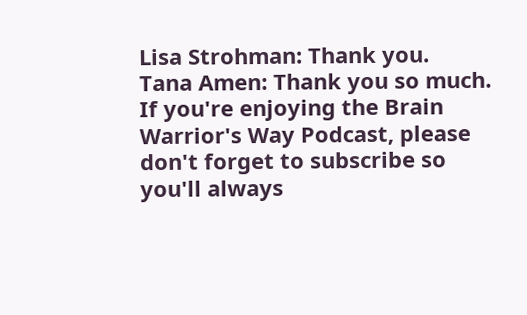Lisa Strohman: Thank you.
Tana Amen: Thank you so much.
If you're enjoying the Brain Warrior's Way Podcast, please don't forget to subscribe so you'll always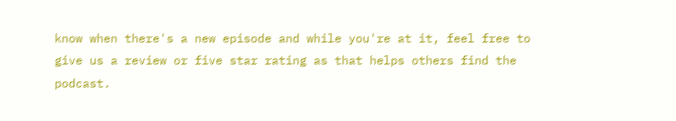know when there's a new episode and while you're at it, feel free to give us a review or five star rating as that helps others find the podcast.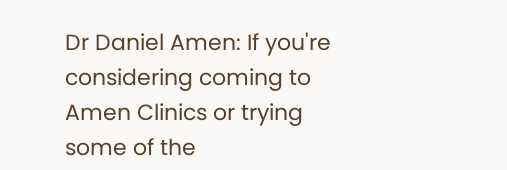Dr Daniel Amen: If you're considering coming to Amen Clinics or trying some of the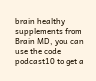brain healthy supplements from Brain MD, you can use the code podcast10 to get a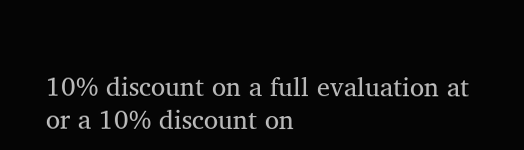10% discount on a full evaluation at or a 10% discount on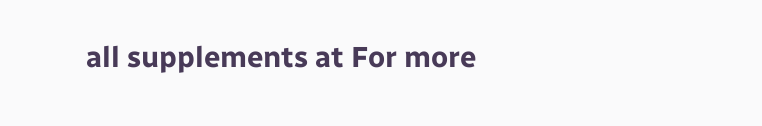all supplements at For more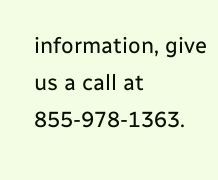information, give us a call at 855-978-1363.